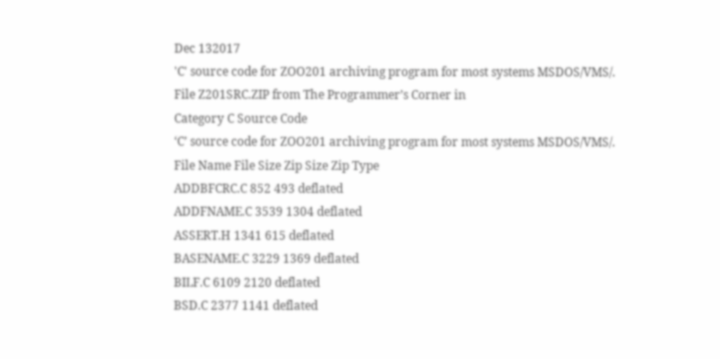Dec 132017
'C' source code for ZOO201 archiving program for most systems MSDOS/VMS/.
File Z201SRC.ZIP from The Programmer’s Corner in
Category C Source Code
‘C’ source code for ZOO201 archiving program for most systems MSDOS/VMS/.
File Name File Size Zip Size Zip Type
ADDBFCRC.C 852 493 deflated
ADDFNAME.C 3539 1304 deflated
ASSERT.H 1341 615 deflated
BASENAME.C 3229 1369 deflated
BILF.C 6109 2120 deflated
BSD.C 2377 1141 deflated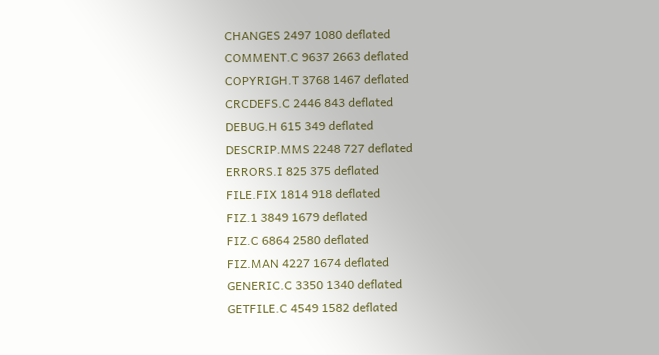CHANGES 2497 1080 deflated
COMMENT.C 9637 2663 deflated
COPYRIGH.T 3768 1467 deflated
CRCDEFS.C 2446 843 deflated
DEBUG.H 615 349 deflated
DESCRIP.MMS 2248 727 deflated
ERRORS.I 825 375 deflated
FILE.FIX 1814 918 deflated
FIZ.1 3849 1679 deflated
FIZ.C 6864 2580 deflated
FIZ.MAN 4227 1674 deflated
GENERIC.C 3350 1340 deflated
GETFILE.C 4549 1582 deflated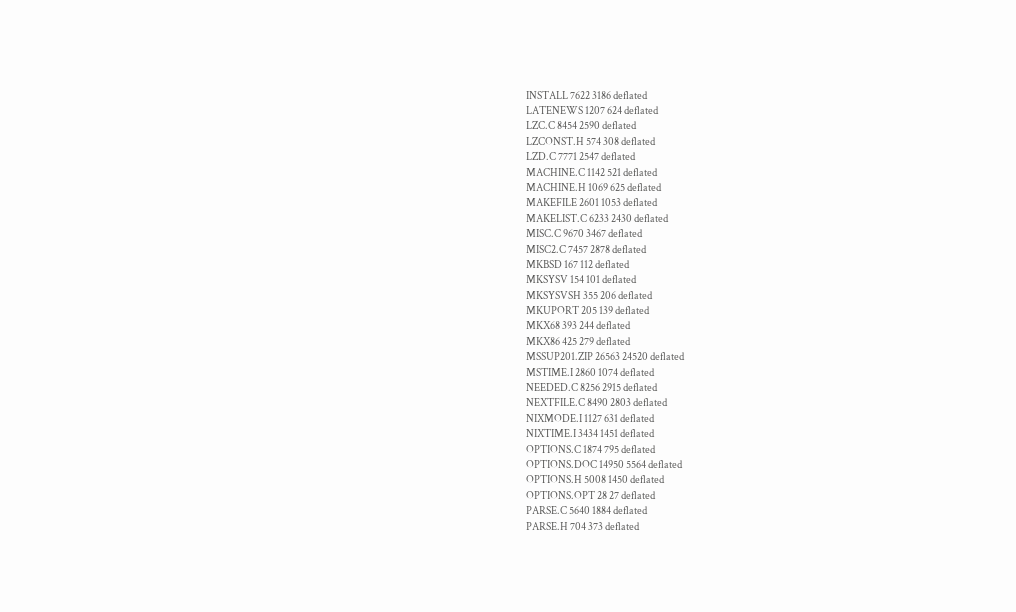INSTALL 7622 3186 deflated
LATENEWS 1207 624 deflated
LZC.C 8454 2590 deflated
LZCONST.H 574 308 deflated
LZD.C 7771 2547 deflated
MACHINE.C 1142 521 deflated
MACHINE.H 1069 625 deflated
MAKEFILE 2601 1053 deflated
MAKELIST.C 6233 2430 deflated
MISC.C 9670 3467 deflated
MISC2.C 7457 2878 deflated
MKBSD 167 112 deflated
MKSYSV 154 101 deflated
MKSYSVSH 355 206 deflated
MKUPORT 205 139 deflated
MKX68 393 244 deflated
MKX86 425 279 deflated
MSSUP201.ZIP 26563 24520 deflated
MSTIME.I 2860 1074 deflated
NEEDED.C 8256 2915 deflated
NEXTFILE.C 8490 2803 deflated
NIXMODE.I 1127 631 deflated
NIXTIME.I 3434 1451 deflated
OPTIONS.C 1874 795 deflated
OPTIONS.DOC 14950 5564 deflated
OPTIONS.H 5008 1450 deflated
OPTIONS.OPT 28 27 deflated
PARSE.C 5640 1884 deflated
PARSE.H 704 373 deflated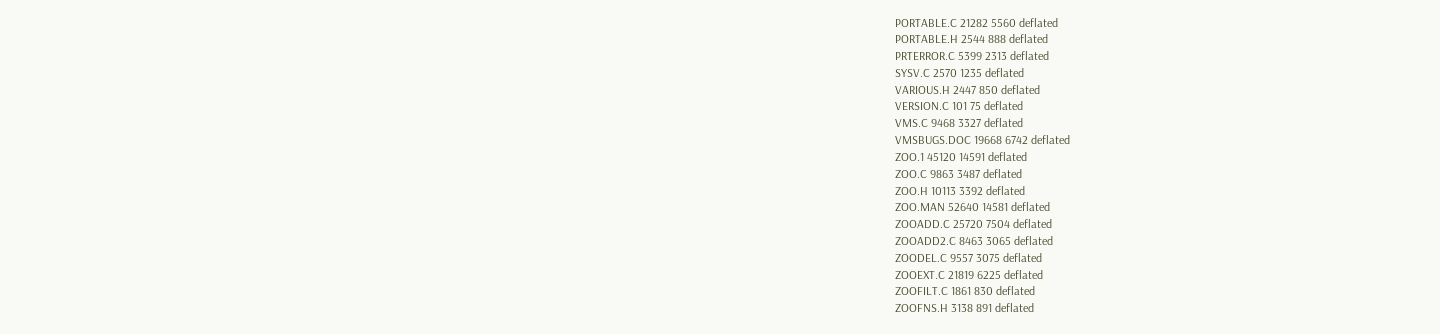PORTABLE.C 21282 5560 deflated
PORTABLE.H 2544 888 deflated
PRTERROR.C 5399 2313 deflated
SYSV.C 2570 1235 deflated
VARIOUS.H 2447 850 deflated
VERSION.C 101 75 deflated
VMS.C 9468 3327 deflated
VMSBUGS.DOC 19668 6742 deflated
ZOO.1 45120 14591 deflated
ZOO.C 9863 3487 deflated
ZOO.H 10113 3392 deflated
ZOO.MAN 52640 14581 deflated
ZOOADD.C 25720 7504 deflated
ZOOADD2.C 8463 3065 deflated
ZOODEL.C 9557 3075 deflated
ZOOEXT.C 21819 6225 deflated
ZOOFILT.C 1861 830 deflated
ZOOFNS.H 3138 891 deflated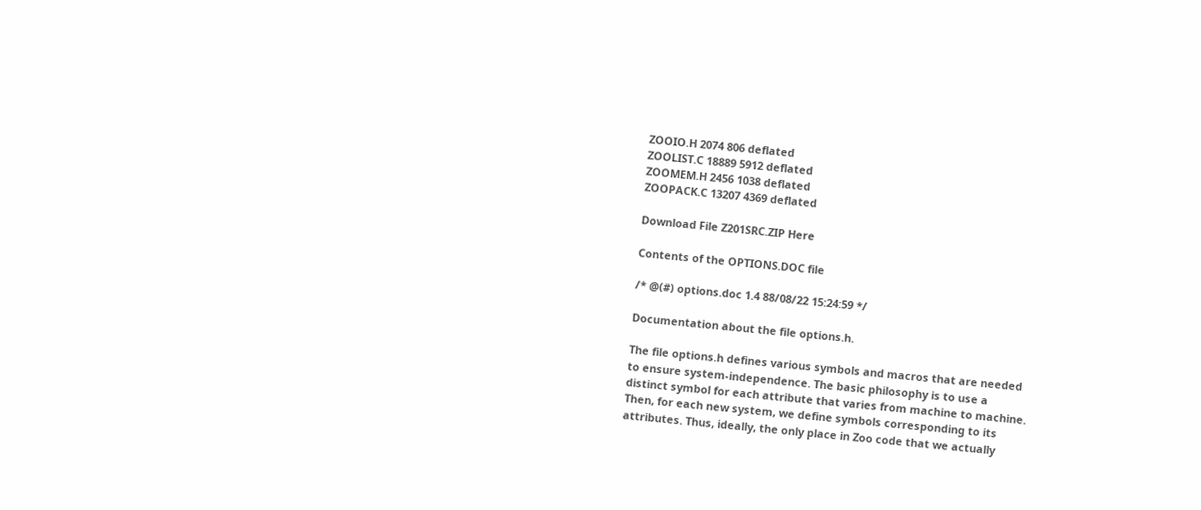ZOOIO.H 2074 806 deflated
ZOOLIST.C 18889 5912 deflated
ZOOMEM.H 2456 1038 deflated
ZOOPACK.C 13207 4369 deflated

Download File Z201SRC.ZIP Here

Contents of the OPTIONS.DOC file

/* @(#) options.doc 1.4 88/08/22 15:24:59 */

Documentation about the file options.h.

The file options.h defines various symbols and macros that are needed
to ensure system-independence. The basic philosophy is to use a
distinct symbol for each attribute that varies from machine to machine.
Then, for each new system, we define symbols corresponding to its
attributes. Thus, ideally, the only place in Zoo code that we actually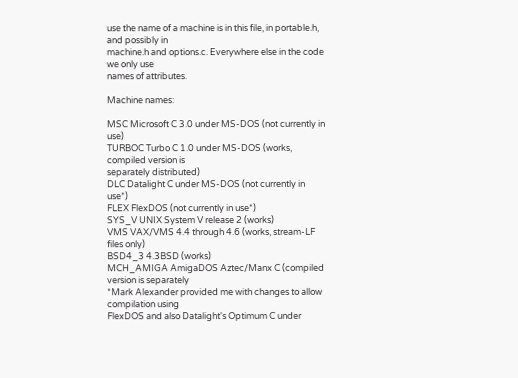use the name of a machine is in this file, in portable.h, and possibly in
machine.h and options.c. Everywhere else in the code we only use
names of attributes.

Machine names:

MSC Microsoft C 3.0 under MS-DOS (not currently in use)
TURBOC Turbo C 1.0 under MS-DOS (works, compiled version is
separately distributed)
DLC Datalight C under MS-DOS (not currently in use*)
FLEX FlexDOS (not currently in use*)
SYS_V UNIX System V release 2 (works)
VMS VAX/VMS 4.4 through 4.6 (works, stream-LF files only)
BSD4_3 4.3BSD (works)
MCH_AMIGA AmigaDOS Aztec/Manx C (compiled version is separately
*Mark Alexander provided me with changes to allow compilation using
FlexDOS and also Datalight's Optimum C under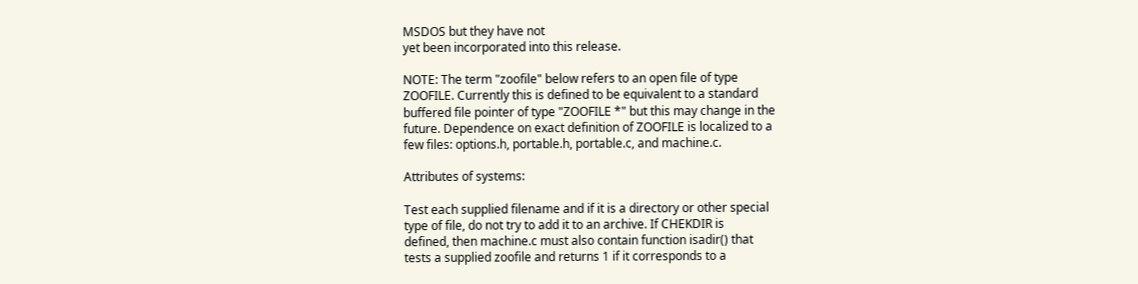MSDOS but they have not
yet been incorporated into this release.

NOTE: The term "zoofile" below refers to an open file of type
ZOOFILE. Currently this is defined to be equivalent to a standard
buffered file pointer of type "ZOOFILE *" but this may change in the
future. Dependence on exact definition of ZOOFILE is localized to a
few files: options.h, portable.h, portable.c, and machine.c.

Attributes of systems:

Test each supplied filename and if it is a directory or other special
type of file, do not try to add it to an archive. If CHEKDIR is
defined, then machine.c must also contain function isadir() that
tests a supplied zoofile and returns 1 if it corresponds to a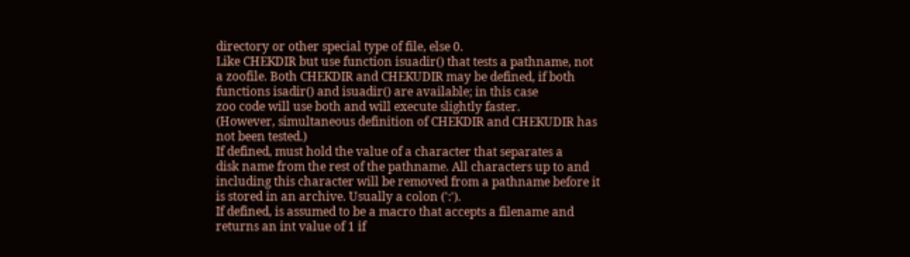directory or other special type of file, else 0.
Like CHEKDIR but use function isuadir() that tests a pathname, not
a zoofile. Both CHEKDIR and CHEKUDIR may be defined, if both
functions isadir() and isuadir() are available; in this case
zoo code will use both and will execute slightly faster.
(However, simultaneous definition of CHEKDIR and CHEKUDIR has
not been tested.)
If defined, must hold the value of a character that separates a
disk name from the rest of the pathname. All characters up to and
including this character will be removed from a pathname before it
is stored in an archive. Usually a colon (':').
If defined, is assumed to be a macro that accepts a filename and
returns an int value of 1 if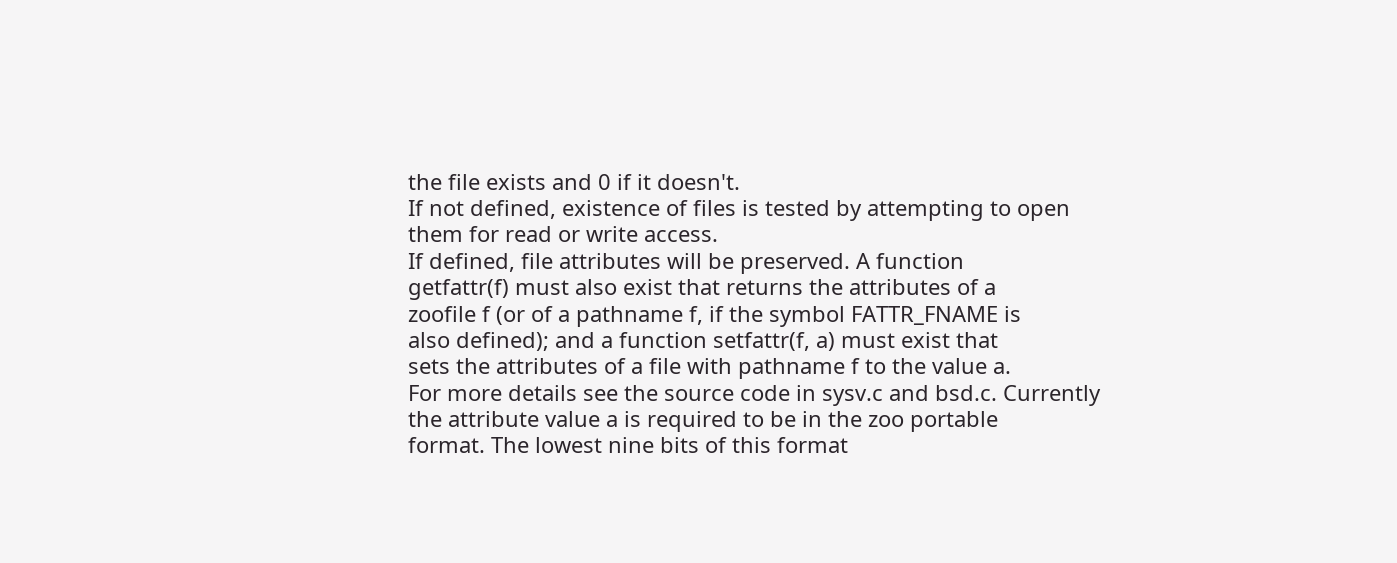the file exists and 0 if it doesn't.
If not defined, existence of files is tested by attempting to open
them for read or write access.
If defined, file attributes will be preserved. A function
getfattr(f) must also exist that returns the attributes of a
zoofile f (or of a pathname f, if the symbol FATTR_FNAME is
also defined); and a function setfattr(f, a) must exist that
sets the attributes of a file with pathname f to the value a.
For more details see the source code in sysv.c and bsd.c. Currently
the attribute value a is required to be in the zoo portable
format. The lowest nine bits of this format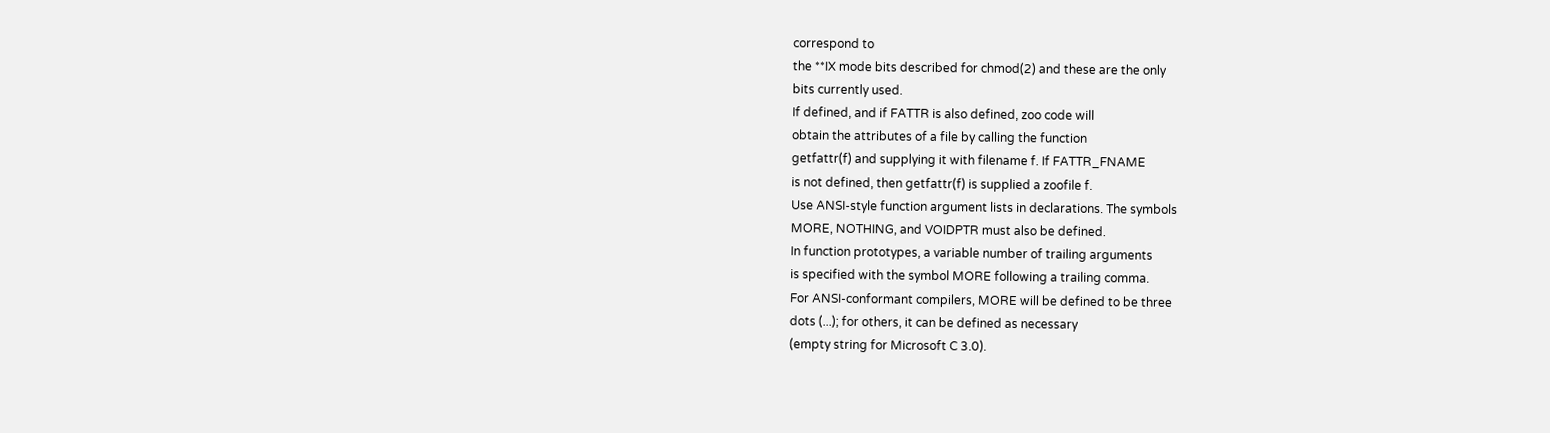correspond to
the **IX mode bits described for chmod(2) and these are the only
bits currently used.
If defined, and if FATTR is also defined, zoo code will
obtain the attributes of a file by calling the function
getfattr(f) and supplying it with filename f. If FATTR_FNAME
is not defined, then getfattr(f) is supplied a zoofile f.
Use ANSI-style function argument lists in declarations. The symbols
MORE, NOTHING, and VOIDPTR must also be defined.
In function prototypes, a variable number of trailing arguments
is specified with the symbol MORE following a trailing comma.
For ANSI-conformant compilers, MORE will be defined to be three
dots (...); for others, it can be defined as necessary
(empty string for Microsoft C 3.0).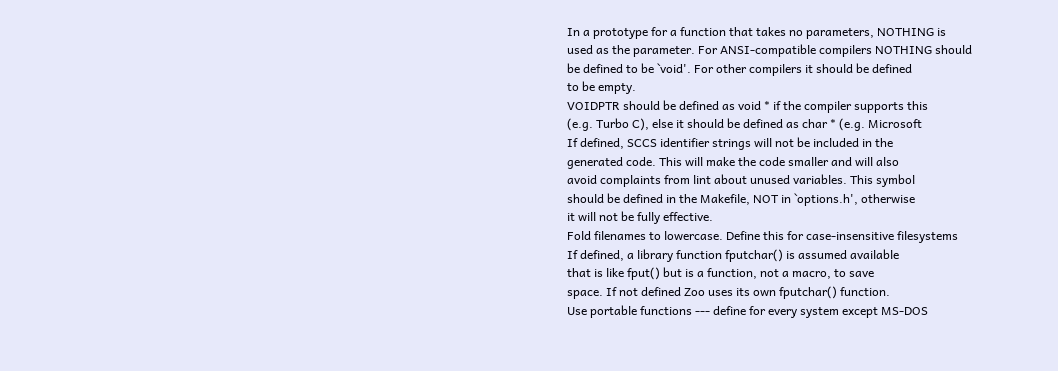In a prototype for a function that takes no parameters, NOTHING is
used as the parameter. For ANSI-compatible compilers NOTHING should
be defined to be `void'. For other compilers it should be defined
to be empty.
VOIDPTR should be defined as void * if the compiler supports this
(e.g. Turbo C), else it should be defined as char * (e.g. Microsoft
If defined, SCCS identifier strings will not be included in the
generated code. This will make the code smaller and will also
avoid complaints from lint about unused variables. This symbol
should be defined in the Makefile, NOT in `options.h', otherwise
it will not be fully effective.
Fold filenames to lowercase. Define this for case-insensitive filesystems
If defined, a library function fputchar() is assumed available
that is like fput() but is a function, not a macro, to save
space. If not defined Zoo uses its own fputchar() function.
Use portable functions --- define for every system except MS-DOS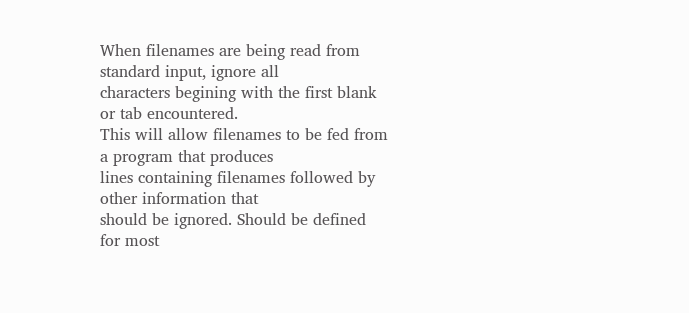When filenames are being read from standard input, ignore all
characters begining with the first blank or tab encountered.
This will allow filenames to be fed from a program that produces
lines containing filenames followed by other information that
should be ignored. Should be defined for most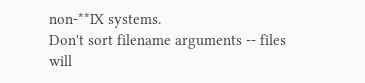non-**IX systems.
Don't sort filename arguments -- files will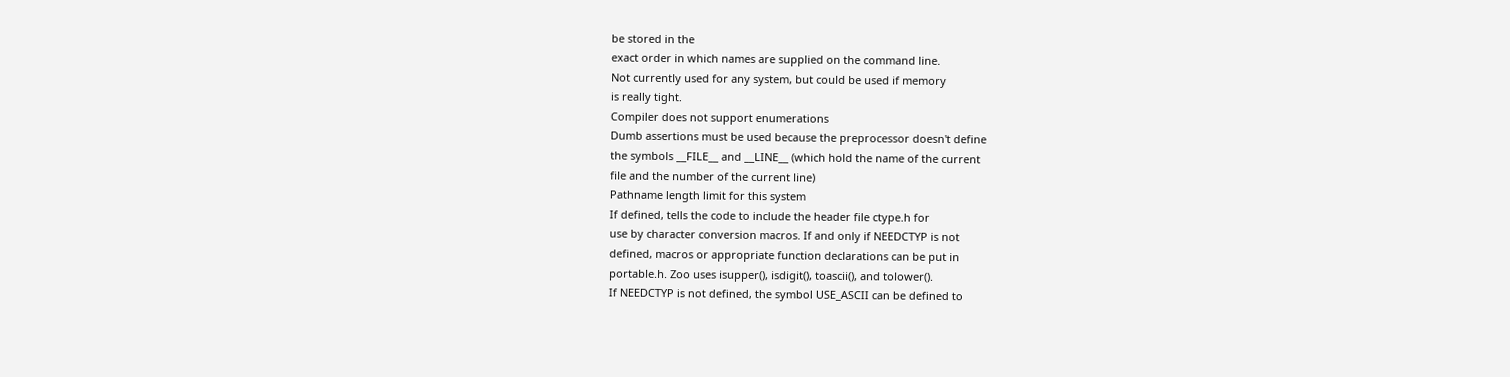be stored in the
exact order in which names are supplied on the command line.
Not currently used for any system, but could be used if memory
is really tight.
Compiler does not support enumerations
Dumb assertions must be used because the preprocessor doesn't define
the symbols __FILE__ and __LINE__ (which hold the name of the current
file and the number of the current line)
Pathname length limit for this system
If defined, tells the code to include the header file ctype.h for
use by character conversion macros. If and only if NEEDCTYP is not
defined, macros or appropriate function declarations can be put in
portable.h. Zoo uses isupper(), isdigit(), toascii(), and tolower().
If NEEDCTYP is not defined, the symbol USE_ASCII can be defined to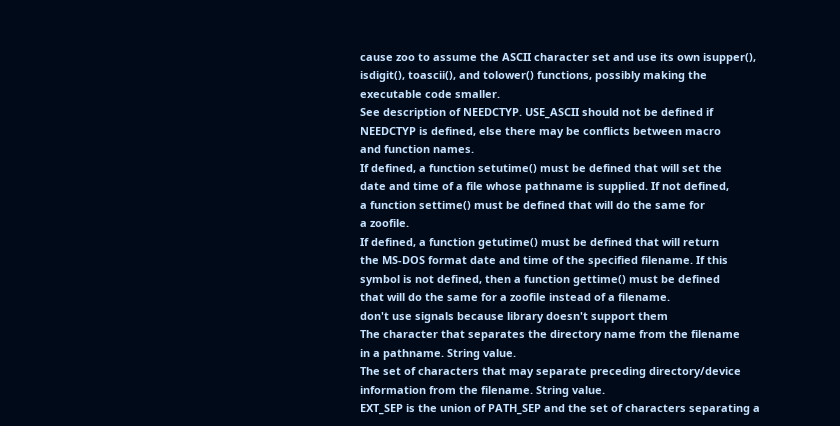cause zoo to assume the ASCII character set and use its own isupper(),
isdigit(), toascii(), and tolower() functions, possibly making the
executable code smaller.
See description of NEEDCTYP. USE_ASCII should not be defined if
NEEDCTYP is defined, else there may be conflicts between macro
and function names.
If defined, a function setutime() must be defined that will set the
date and time of a file whose pathname is supplied. If not defined,
a function settime() must be defined that will do the same for
a zoofile.
If defined, a function getutime() must be defined that will return
the MS-DOS format date and time of the specified filename. If this
symbol is not defined, then a function gettime() must be defined
that will do the same for a zoofile instead of a filename.
don't use signals because library doesn't support them
The character that separates the directory name from the filename
in a pathname. String value.
The set of characters that may separate preceding directory/device
information from the filename. String value.
EXT_SEP is the union of PATH_SEP and the set of characters separating a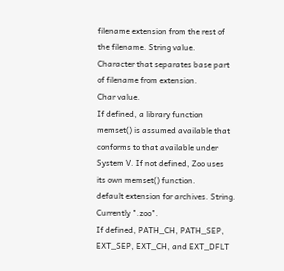filename extension from the rest of the filename. String value.
Character that separates base part of filename from extension.
Char value.
If defined, a library function memset() is assumed available that
conforms to that available under System V. If not defined, Zoo uses
its own memset() function.
default extension for archives. String. Currently ".zoo".
If defined, PATH_CH, PATH_SEP, EXT_SEP, EXT_CH, and EXT_DFLT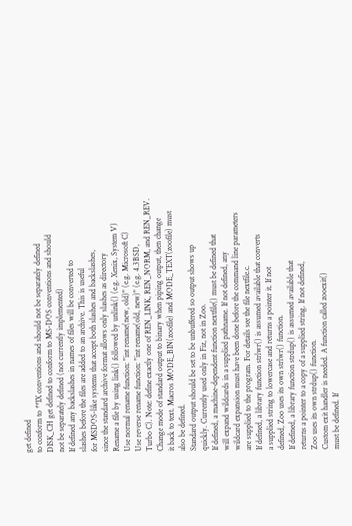get defined
to conform to **IX conventions and should not be separately defined
DISK_CH get defined to conform to MS-DOS conventions and should
not be separately defined (not currently implemented)
If defined any backslashes in names of files will be converted to
slashes before the files are added to an archive. This is useful
for MSDOS-like systems that accept both slashes and backslashes,
since the standard archive format allows only slashes as directory
Rename a file by using link() followed by unlink() (e.g. Xenix, System V)
Use normal rename function: "int rename(new, old)" (e.g. Microsoft C)
Use reverse rename function: "int rename(old, new)" (e.g. 4.3BSD,
Turbo C). Note: define exactly one of REN_LINK, REN_NORM, and REN_REV.
Change mode of standard output to binary when piping output, then change
it back to text. Macros MODE_BIN(zoofile) and MODE_TEXT(zoofile) must
also be defined.
Standard output should be set to be unbuffered so output shows up
quickly. Currently used only in Fiz, not in Zoo.
If defined, a machine-dependent function nextfile() must be defined that
will expand wildcards in a supplied pathname. If not defined, any
wildcard expansion must have been done before the command line parameters
are supplied to the program. For details see the file nextfile.c.
If defined, a library function strlwr() is assumed available that converts
a supplied string to lowercase and returns a pointer it. If not
defined, Zoo uses its own strlwr() function.
If defined, a library function strdup() is assumed available that
returns a pointer to a copy of a supplied string. If not defined,
Zoo uses its own strdup() function.
Custom exit handler is needed. A function called zooexit()
must be defined. If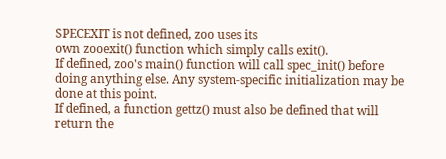SPECEXIT is not defined, zoo uses its
own zooexit() function which simply calls exit().
If defined, zoo's main() function will call spec_init() before
doing anything else. Any system-specific initialization may be
done at this point.
If defined, a function gettz() must also be defined that will
return the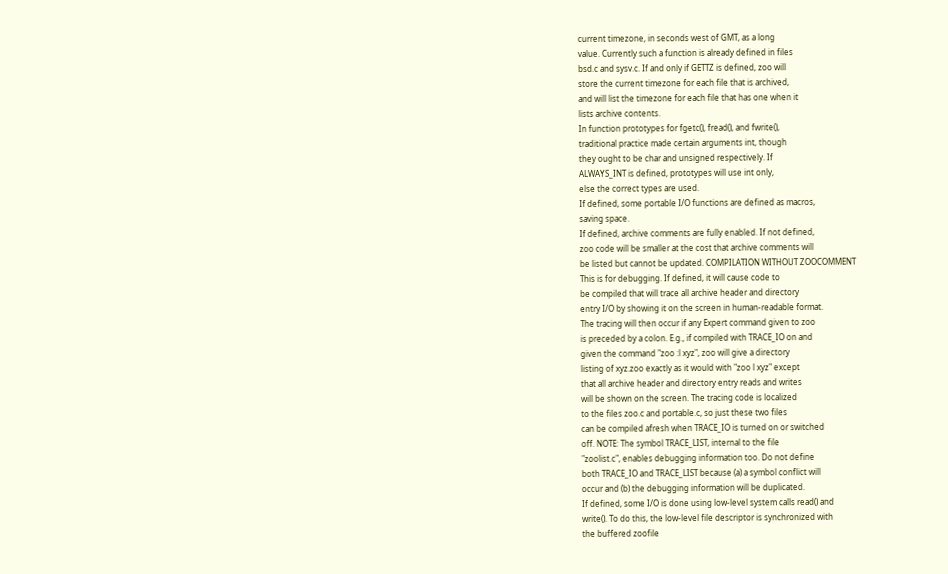current timezone, in seconds west of GMT, as a long
value. Currently such a function is already defined in files
bsd.c and sysv.c. If and only if GETTZ is defined, zoo will
store the current timezone for each file that is archived,
and will list the timezone for each file that has one when it
lists archive contents.
In function prototypes for fgetc(), fread(), and fwrite(),
traditional practice made certain arguments int, though
they ought to be char and unsigned respectively. If
ALWAYS_INT is defined, prototypes will use int only,
else the correct types are used.
If defined, some portable I/O functions are defined as macros,
saving space.
If defined, archive comments are fully enabled. If not defined,
zoo code will be smaller at the cost that archive comments will
be listed but cannot be updated. COMPILATION WITHOUT ZOOCOMMENT
This is for debugging. If defined, it will cause code to
be compiled that will trace all archive header and directory
entry I/O by showing it on the screen in human-readable format.
The tracing will then occur if any Expert command given to zoo
is preceded by a colon. E.g., if compiled with TRACE_IO on and
given the command "zoo :l xyz", zoo will give a directory
listing of xyz.zoo exactly as it would with "zoo l xyz" except
that all archive header and directory entry reads and writes
will be shown on the screen. The tracing code is localized
to the files zoo.c and portable.c, so just these two files
can be compiled afresh when TRACE_IO is turned on or switched
off. NOTE: The symbol TRACE_LIST, internal to the file
"zoolist.c", enables debugging information too. Do not define
both TRACE_IO and TRACE_LIST because (a) a symbol conflict will
occur and (b) the debugging information will be duplicated.
If defined, some I/O is done using low-level system calls read() and
write(). To do this, the low-level file descriptor is synchronized with
the buffered zoofile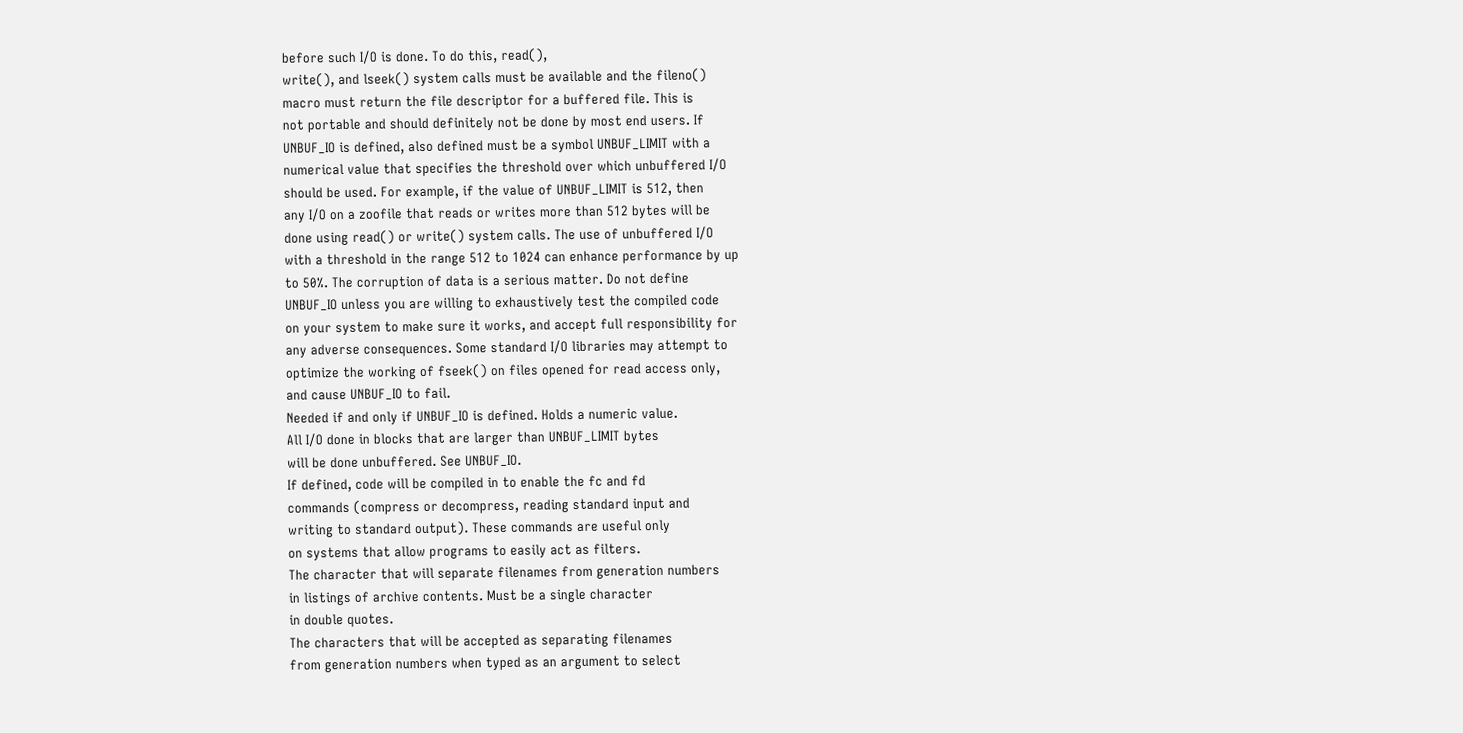before such I/O is done. To do this, read(),
write(), and lseek() system calls must be available and the fileno()
macro must return the file descriptor for a buffered file. This is
not portable and should definitely not be done by most end users. If
UNBUF_IO is defined, also defined must be a symbol UNBUF_LIMIT with a
numerical value that specifies the threshold over which unbuffered I/O
should be used. For example, if the value of UNBUF_LIMIT is 512, then
any I/O on a zoofile that reads or writes more than 512 bytes will be
done using read() or write() system calls. The use of unbuffered I/O
with a threshold in the range 512 to 1024 can enhance performance by up
to 50%. The corruption of data is a serious matter. Do not define
UNBUF_IO unless you are willing to exhaustively test the compiled code
on your system to make sure it works, and accept full responsibility for
any adverse consequences. Some standard I/O libraries may attempt to
optimize the working of fseek() on files opened for read access only,
and cause UNBUF_IO to fail.
Needed if and only if UNBUF_IO is defined. Holds a numeric value.
All I/O done in blocks that are larger than UNBUF_LIMIT bytes
will be done unbuffered. See UNBUF_IO.
If defined, code will be compiled in to enable the fc and fd
commands (compress or decompress, reading standard input and
writing to standard output). These commands are useful only
on systems that allow programs to easily act as filters.
The character that will separate filenames from generation numbers
in listings of archive contents. Must be a single character
in double quotes.
The characters that will be accepted as separating filenames
from generation numbers when typed as an argument to select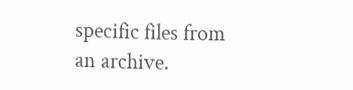specific files from an archive.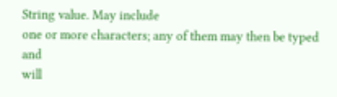String value. May include
one or more characters; any of them may then be typed and
will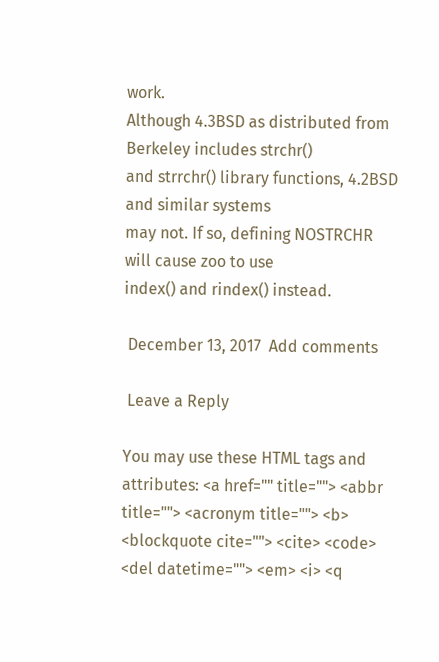work.
Although 4.3BSD as distributed from Berkeley includes strchr()
and strrchr() library functions, 4.2BSD and similar systems
may not. If so, defining NOSTRCHR will cause zoo to use
index() and rindex() instead.

 December 13, 2017  Add comments

 Leave a Reply

You may use these HTML tags and attributes: <a href="" title=""> <abbr title=""> <acronym title=""> <b> <blockquote cite=""> <cite> <code> <del datetime=""> <em> <i> <q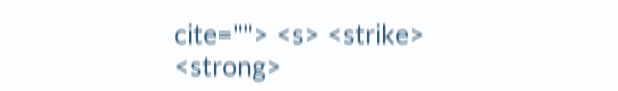cite=""> <s> <strike> <strong>